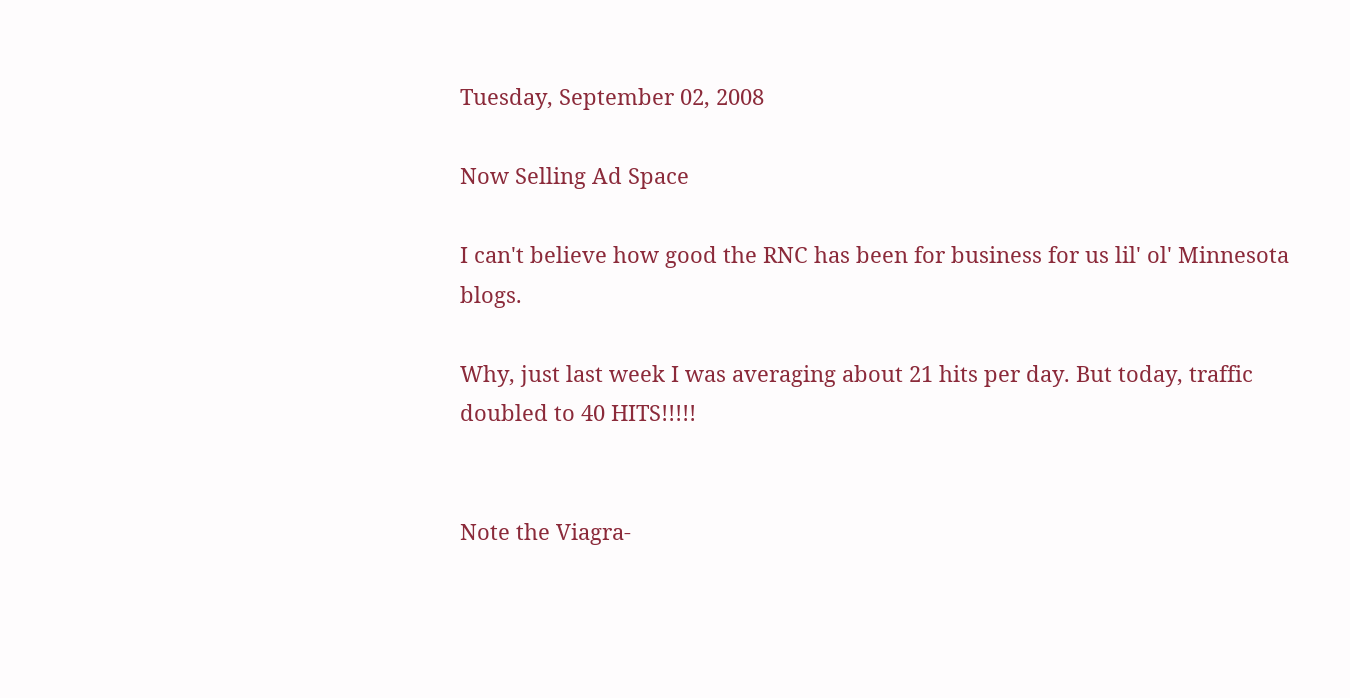Tuesday, September 02, 2008

Now Selling Ad Space

I can't believe how good the RNC has been for business for us lil' ol' Minnesota blogs.

Why, just last week I was averaging about 21 hits per day. But today, traffic doubled to 40 HITS!!!!!


Note the Viagra-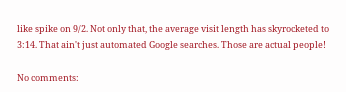like spike on 9/2. Not only that, the average visit length has skyrocketed to 3:14. That ain't just automated Google searches. Those are actual people!

No comments: